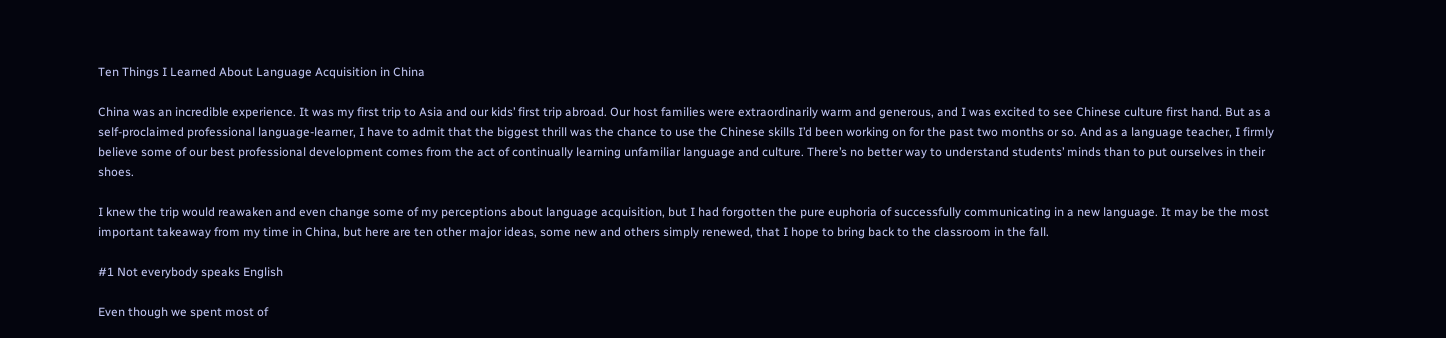Ten Things I Learned About Language Acquisition in China

China was an incredible experience. It was my first trip to Asia and our kids’ first trip abroad. Our host families were extraordinarily warm and generous, and I was excited to see Chinese culture first hand. But as a self-proclaimed professional language-learner, I have to admit that the biggest thrill was the chance to use the Chinese skills I’d been working on for the past two months or so. And as a language teacher, I firmly believe some of our best professional development comes from the act of continually learning unfamiliar language and culture. There’s no better way to understand students’ minds than to put ourselves in their shoes.

I knew the trip would reawaken and even change some of my perceptions about language acquisition, but I had forgotten the pure euphoria of successfully communicating in a new language. It may be the most important takeaway from my time in China, but here are ten other major ideas, some new and others simply renewed, that I hope to bring back to the classroom in the fall.

#1 Not everybody speaks English

Even though we spent most of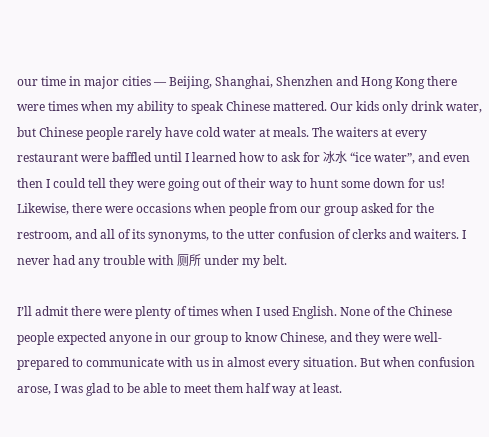our time in major cities — Beijing, Shanghai, Shenzhen and Hong Kong there were times when my ability to speak Chinese mattered. Our kids only drink water, but Chinese people rarely have cold water at meals. The waiters at every restaurant were baffled until I learned how to ask for 冰水 “ice water”, and even then I could tell they were going out of their way to hunt some down for us! Likewise, there were occasions when people from our group asked for the restroom, and all of its synonyms, to the utter confusion of clerks and waiters. I never had any trouble with 厕所 under my belt.

I’ll admit there were plenty of times when I used English. None of the Chinese people expected anyone in our group to know Chinese, and they were well-prepared to communicate with us in almost every situation. But when confusion arose, I was glad to be able to meet them half way at least.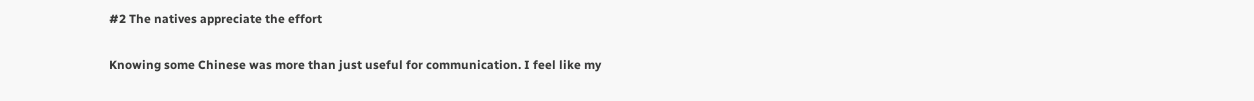#2 The natives appreciate the effort

Knowing some Chinese was more than just useful for communication. I feel like my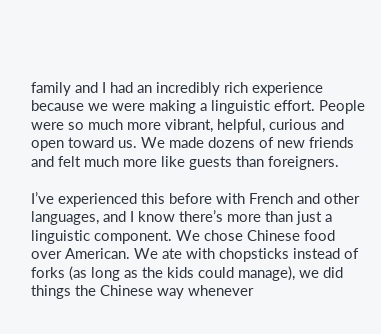family and I had an incredibly rich experience because we were making a linguistic effort. People were so much more vibrant, helpful, curious and open toward us. We made dozens of new friends and felt much more like guests than foreigners.

I’ve experienced this before with French and other languages, and I know there’s more than just a linguistic component. We chose Chinese food over American. We ate with chopsticks instead of forks (as long as the kids could manage), we did things the Chinese way whenever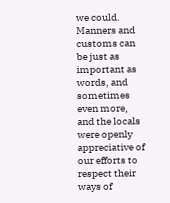we could. Manners and customs can be just as important as words, and sometimes even more, and the locals were openly appreciative of our efforts to respect their ways of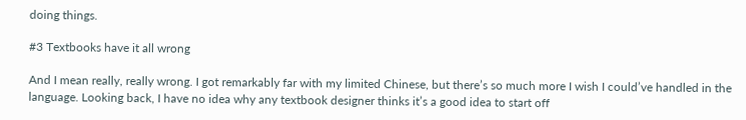doing things.

#3 Textbooks have it all wrong

And I mean really, really wrong. I got remarkably far with my limited Chinese, but there’s so much more I wish I could’ve handled in the language. Looking back, I have no idea why any textbook designer thinks it’s a good idea to start off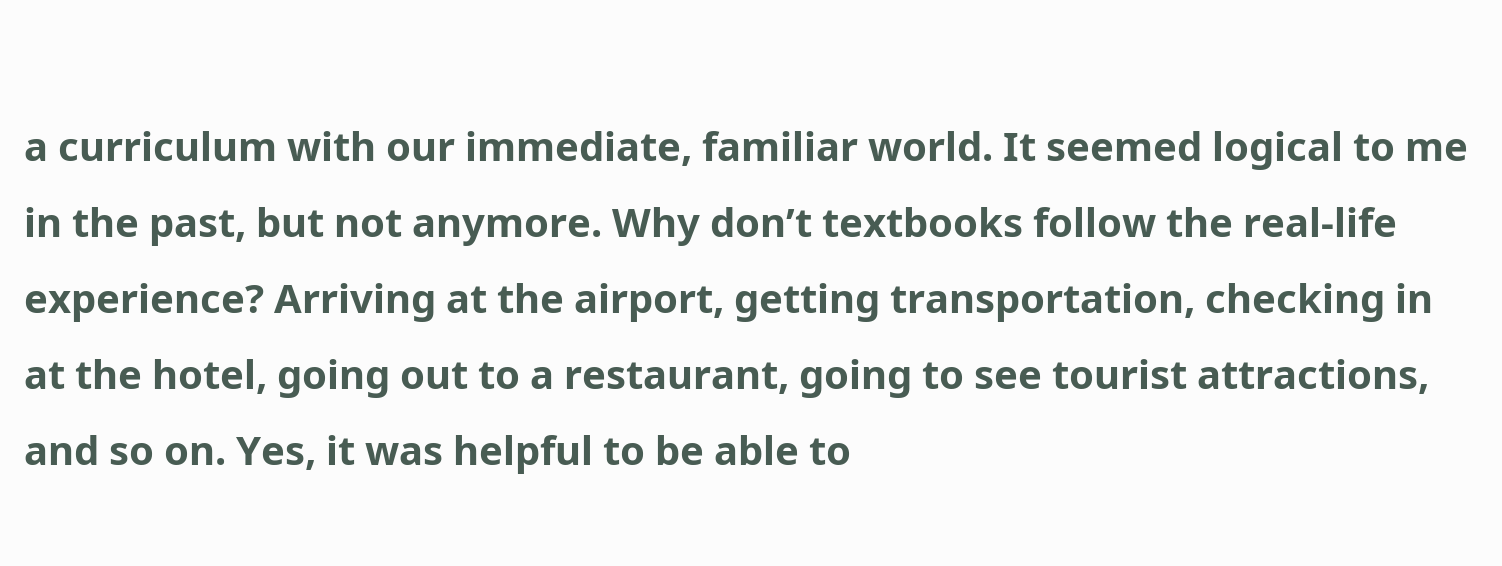a curriculum with our immediate, familiar world. It seemed logical to me in the past, but not anymore. Why don’t textbooks follow the real-life experience? Arriving at the airport, getting transportation, checking in at the hotel, going out to a restaurant, going to see tourist attractions, and so on. Yes, it was helpful to be able to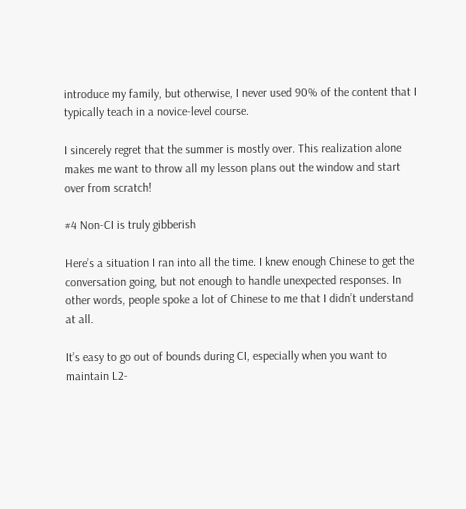introduce my family, but otherwise, I never used 90% of the content that I typically teach in a novice-level course.

I sincerely regret that the summer is mostly over. This realization alone makes me want to throw all my lesson plans out the window and start over from scratch!

#4 Non-CI is truly gibberish

Here’s a situation I ran into all the time. I knew enough Chinese to get the conversation going, but not enough to handle unexpected responses. In other words, people spoke a lot of Chinese to me that I didn’t understand at all.

It’s easy to go out of bounds during CI, especially when you want to maintain L2-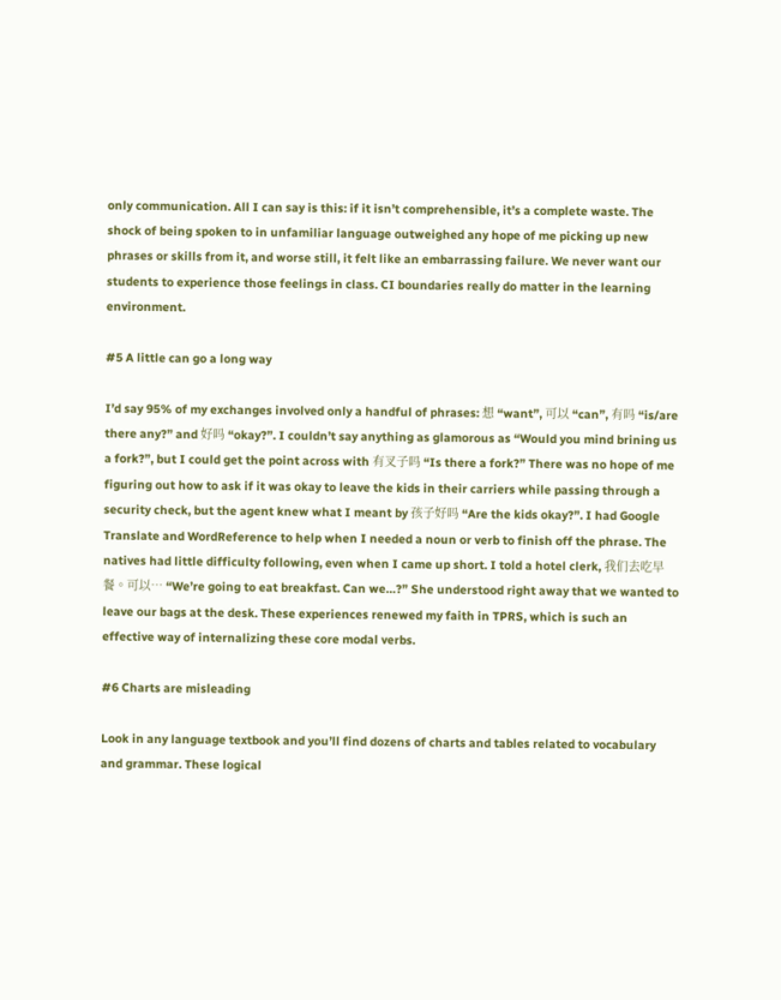only communication. All I can say is this: if it isn’t comprehensible, it’s a complete waste. The shock of being spoken to in unfamiliar language outweighed any hope of me picking up new phrases or skills from it, and worse still, it felt like an embarrassing failure. We never want our students to experience those feelings in class. CI boundaries really do matter in the learning environment.

#5 A little can go a long way

I’d say 95% of my exchanges involved only a handful of phrases: 想 “want”, 可以 “can”, 有吗 “is/are there any?” and 好吗 “okay?”. I couldn’t say anything as glamorous as “Would you mind brining us a fork?”, but I could get the point across with 有叉子吗 “Is there a fork?” There was no hope of me figuring out how to ask if it was okay to leave the kids in their carriers while passing through a security check, but the agent knew what I meant by 孩子好吗 “Are the kids okay?”. I had Google Translate and WordReference to help when I needed a noun or verb to finish off the phrase. The natives had little difficulty following, even when I came up short. I told a hotel clerk, 我们去吃早餐。可以… “We’re going to eat breakfast. Can we…?” She understood right away that we wanted to leave our bags at the desk. These experiences renewed my faith in TPRS, which is such an effective way of internalizing these core modal verbs.

#6 Charts are misleading

Look in any language textbook and you’ll find dozens of charts and tables related to vocabulary and grammar. These logical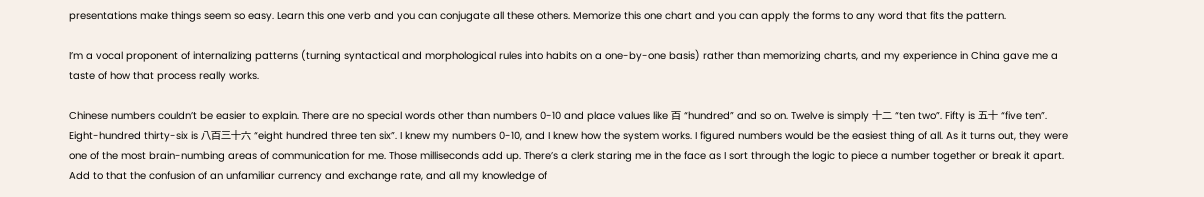presentations make things seem so easy. Learn this one verb and you can conjugate all these others. Memorize this one chart and you can apply the forms to any word that fits the pattern.

I’m a vocal proponent of internalizing patterns (turning syntactical and morphological rules into habits on a one-by-one basis) rather than memorizing charts, and my experience in China gave me a taste of how that process really works.

Chinese numbers couldn’t be easier to explain. There are no special words other than numbers 0-10 and place values like 百 “hundred” and so on. Twelve is simply 十二 “ten two”. Fifty is 五十 “five ten”. Eight-hundred thirty-six is 八百三十六 “eight hundred three ten six”. I knew my numbers 0-10, and I knew how the system works. I figured numbers would be the easiest thing of all. As it turns out, they were one of the most brain-numbing areas of communication for me. Those milliseconds add up. There’s a clerk staring me in the face as I sort through the logic to piece a number together or break it apart. Add to that the confusion of an unfamiliar currency and exchange rate, and all my knowledge of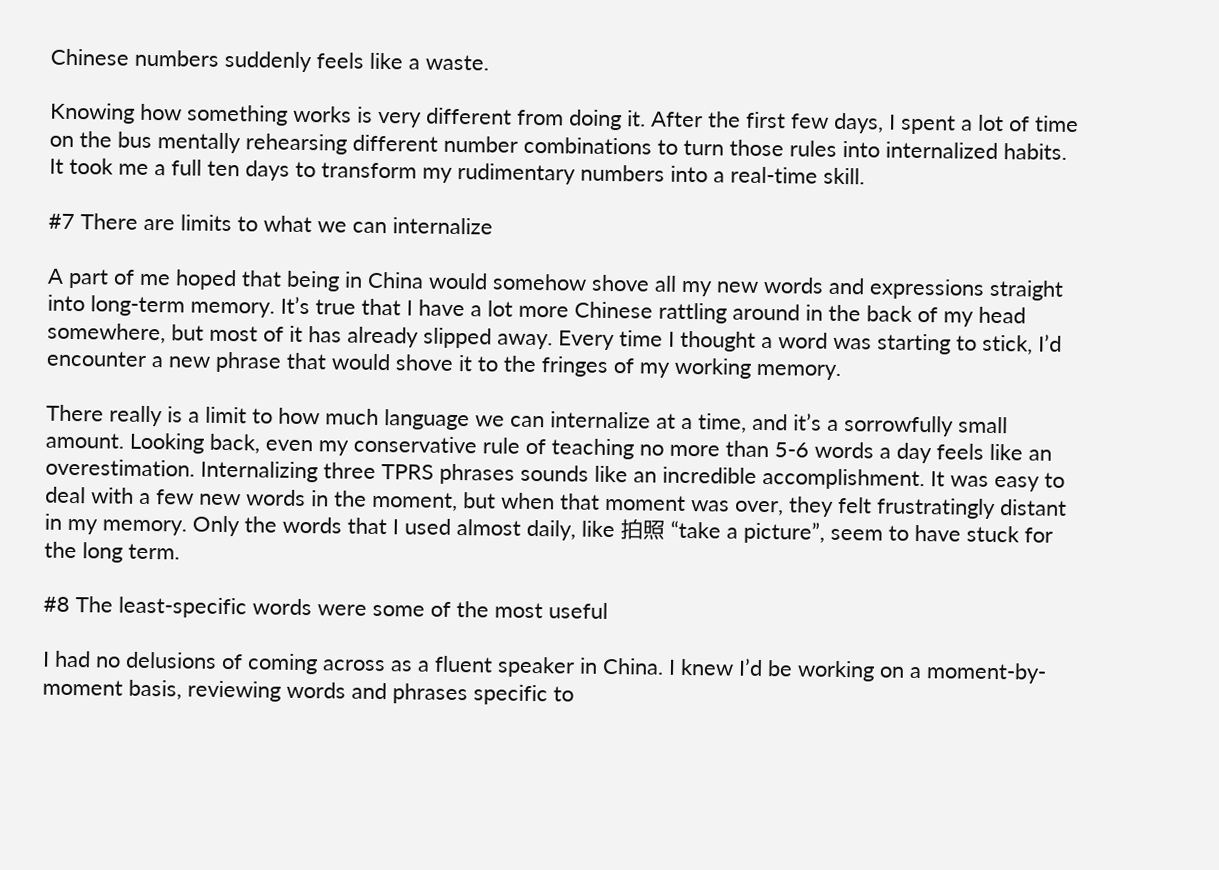Chinese numbers suddenly feels like a waste.

Knowing how something works is very different from doing it. After the first few days, I spent a lot of time on the bus mentally rehearsing different number combinations to turn those rules into internalized habits. It took me a full ten days to transform my rudimentary numbers into a real-time skill.

#7 There are limits to what we can internalize

A part of me hoped that being in China would somehow shove all my new words and expressions straight into long-term memory. It’s true that I have a lot more Chinese rattling around in the back of my head somewhere, but most of it has already slipped away. Every time I thought a word was starting to stick, I’d encounter a new phrase that would shove it to the fringes of my working memory.

There really is a limit to how much language we can internalize at a time, and it’s a sorrowfully small amount. Looking back, even my conservative rule of teaching no more than 5-6 words a day feels like an overestimation. Internalizing three TPRS phrases sounds like an incredible accomplishment. It was easy to deal with a few new words in the moment, but when that moment was over, they felt frustratingly distant in my memory. Only the words that I used almost daily, like 拍照 “take a picture”, seem to have stuck for the long term.

#8 The least-specific words were some of the most useful

I had no delusions of coming across as a fluent speaker in China. I knew I’d be working on a moment-by-moment basis, reviewing words and phrases specific to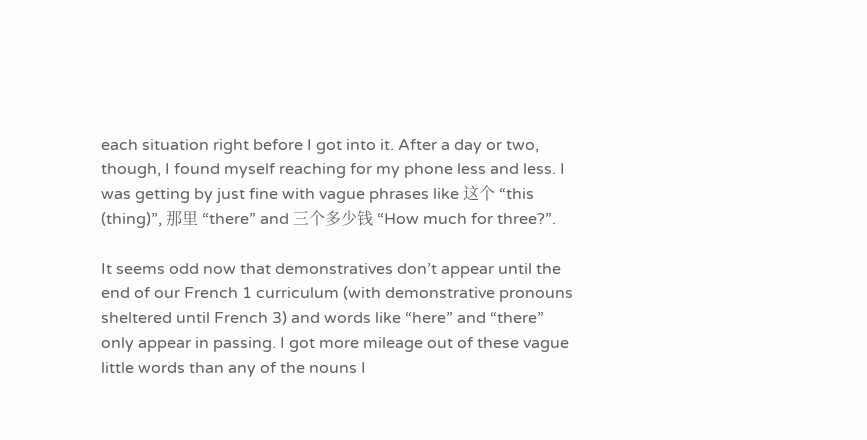each situation right before I got into it. After a day or two, though, I found myself reaching for my phone less and less. I was getting by just fine with vague phrases like 这个 “this (thing)”, 那里 “there” and 三个多少钱 “How much for three?”.

It seems odd now that demonstratives don’t appear until the end of our French 1 curriculum (with demonstrative pronouns sheltered until French 3) and words like “here” and “there” only appear in passing. I got more mileage out of these vague little words than any of the nouns I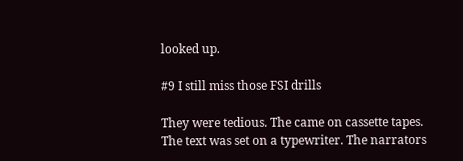looked up.

#9 I still miss those FSI drills

They were tedious. The came on cassette tapes. The text was set on a typewriter. The narrators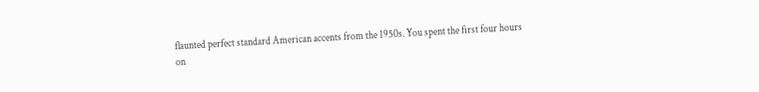flaunted perfect standard American accents from the 1950s. You spent the first four hours on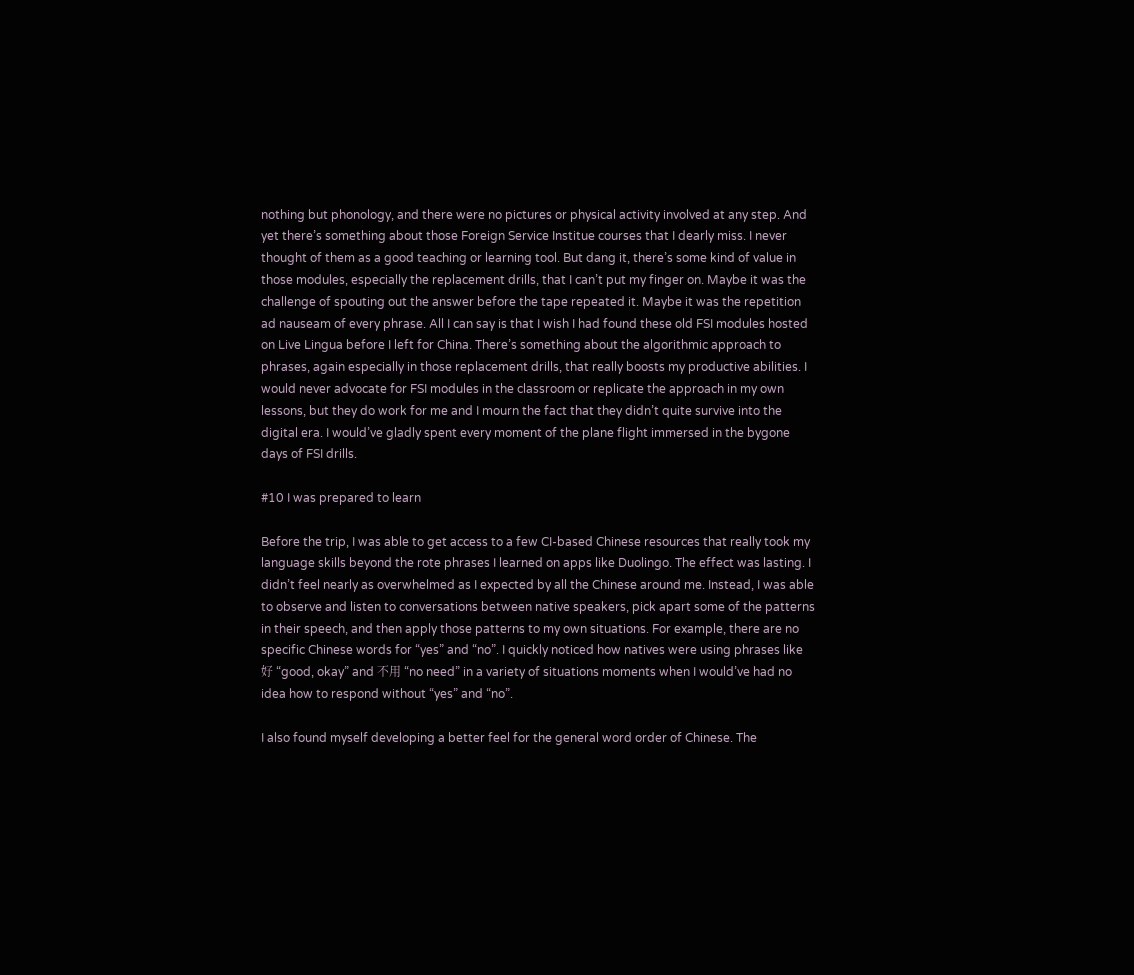nothing but phonology, and there were no pictures or physical activity involved at any step. And yet there’s something about those Foreign Service Institue courses that I dearly miss. I never thought of them as a good teaching or learning tool. But dang it, there’s some kind of value in those modules, especially the replacement drills, that I can’t put my finger on. Maybe it was the challenge of spouting out the answer before the tape repeated it. Maybe it was the repetition ad nauseam of every phrase. All I can say is that I wish I had found these old FSI modules hosted on Live Lingua before I left for China. There’s something about the algorithmic approach to phrases, again especially in those replacement drills, that really boosts my productive abilities. I would never advocate for FSI modules in the classroom or replicate the approach in my own lessons, but they do work for me and I mourn the fact that they didn’t quite survive into the digital era. I would’ve gladly spent every moment of the plane flight immersed in the bygone days of FSI drills.

#10 I was prepared to learn

Before the trip, I was able to get access to a few CI-based Chinese resources that really took my language skills beyond the rote phrases I learned on apps like Duolingo. The effect was lasting. I didn’t feel nearly as overwhelmed as I expected by all the Chinese around me. Instead, I was able to observe and listen to conversations between native speakers, pick apart some of the patterns in their speech, and then apply those patterns to my own situations. For example, there are no specific Chinese words for “yes” and “no”. I quickly noticed how natives were using phrases like 好 “good, okay” and 不用 “no need” in a variety of situations moments when I would’ve had no idea how to respond without “yes” and “no”.

I also found myself developing a better feel for the general word order of Chinese. The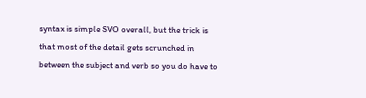syntax is simple SVO overall, but the trick is that most of the detail gets scrunched in between the subject and verb so you do have to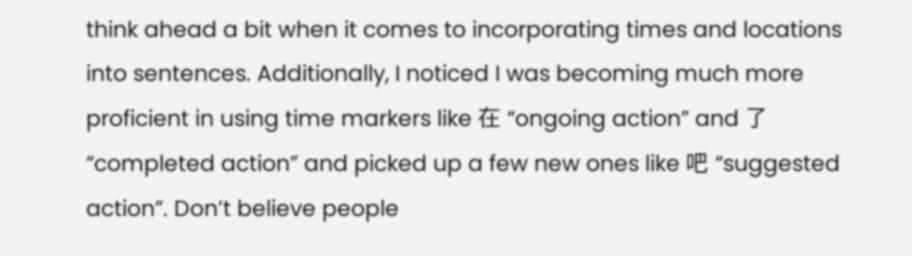think ahead a bit when it comes to incorporating times and locations into sentences. Additionally, I noticed I was becoming much more proficient in using time markers like 在 “ongoing action” and 了 “completed action” and picked up a few new ones like 吧 “suggested action”. Don’t believe people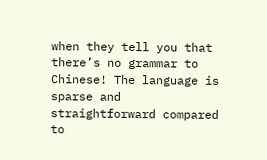when they tell you that there’s no grammar to Chinese! The language is sparse and straightforward compared to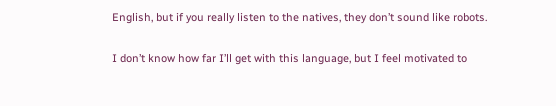English, but if you really listen to the natives, they don’t sound like robots.

I don’t know how far I’ll get with this language, but I feel motivated to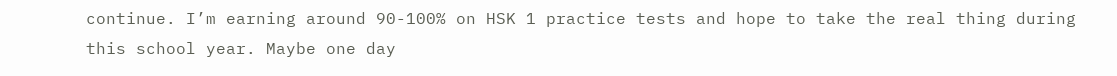continue. I’m earning around 90-100% on HSK 1 practice tests and hope to take the real thing during this school year. Maybe one day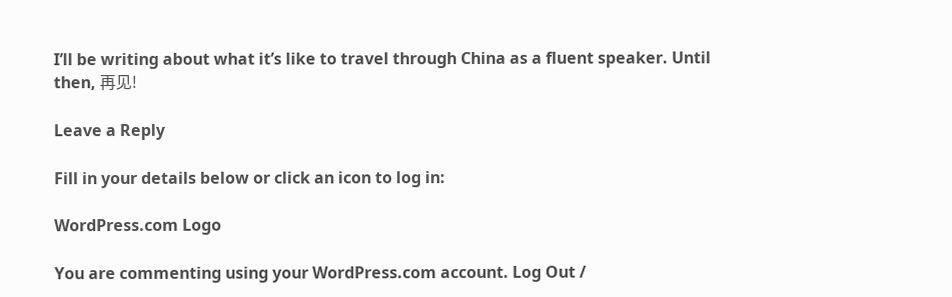I’ll be writing about what it’s like to travel through China as a fluent speaker. Until then, 再见!

Leave a Reply

Fill in your details below or click an icon to log in:

WordPress.com Logo

You are commenting using your WordPress.com account. Log Out /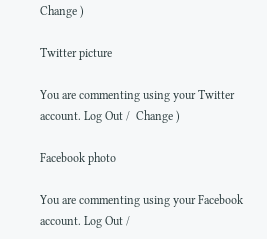Change )

Twitter picture

You are commenting using your Twitter account. Log Out /  Change )

Facebook photo

You are commenting using your Facebook account. Log Out /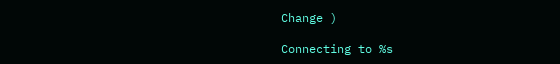Change )

Connecting to %s